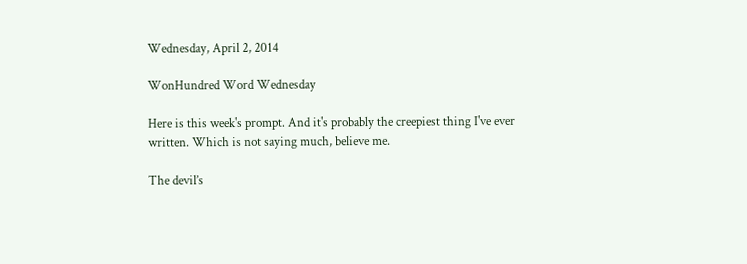Wednesday, April 2, 2014

WonHundred Word Wednesday

Here is this week's prompt. And it's probably the creepiest thing I've ever written. Which is not saying much, believe me.

The devil’s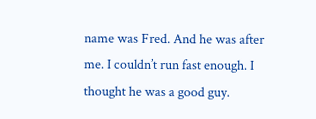name was Fred. And he was after me. I couldn’t run fast enough. I thought he was a good guy.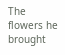The flowers he brought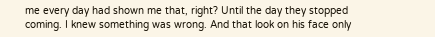me every day had shown me that, right? Until the day they stopped coming. I knew something was wrong. And that look on his face only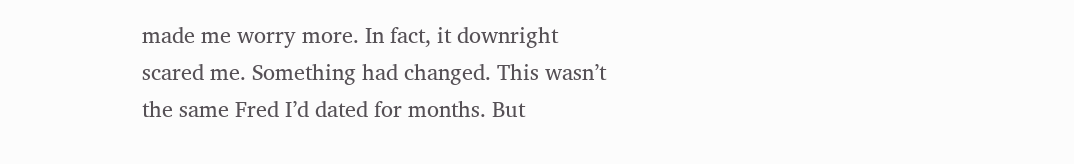made me worry more. In fact, it downright scared me. Something had changed. This wasn’t the same Fred I’d dated for months. But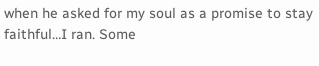when he asked for my soul as a promise to stay faithful…I ran. Some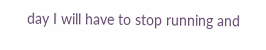day I will have to stop running and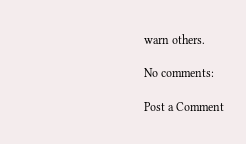warn others.

No comments:

Post a Comment